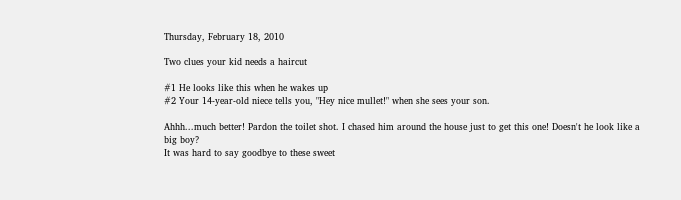Thursday, February 18, 2010

Two clues your kid needs a haircut

#1 He looks like this when he wakes up
#2 Your 14-year-old niece tells you, "Hey nice mullet!" when she sees your son.

Ahhh...much better! Pardon the toilet shot. I chased him around the house just to get this one! Doesn't he look like a big boy?
It was hard to say goodbye to these sweet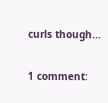curls though...

1 comment: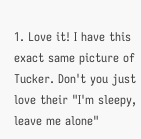1. Love it! I have this exact same picture of Tucker. Don't you just love their "I'm sleepy, leave me alone"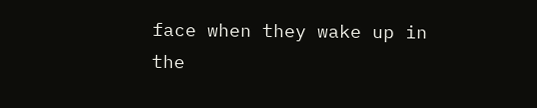face when they wake up in the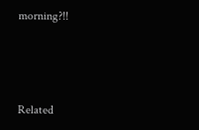morning?!!



Related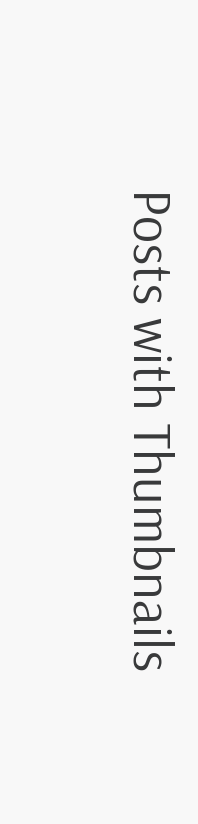Posts with Thumbnails